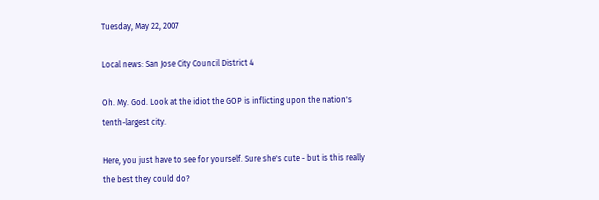Tuesday, May 22, 2007

Local news: San Jose City Council District 4

Oh. My. God. Look at the idiot the GOP is inflicting upon the nation's tenth-largest city.

Here, you just have to see for yourself. Sure she's cute - but is this really the best they could do?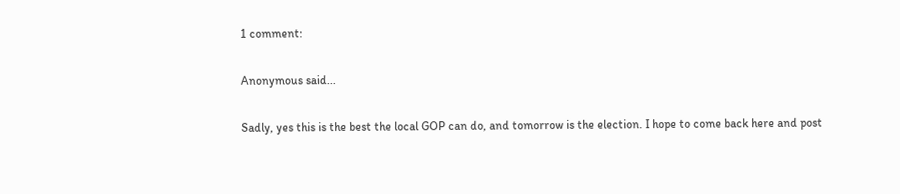1 comment:

Anonymous said...

Sadly, yes this is the best the local GOP can do, and tomorrow is the election. I hope to come back here and post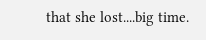that she lost....big time.